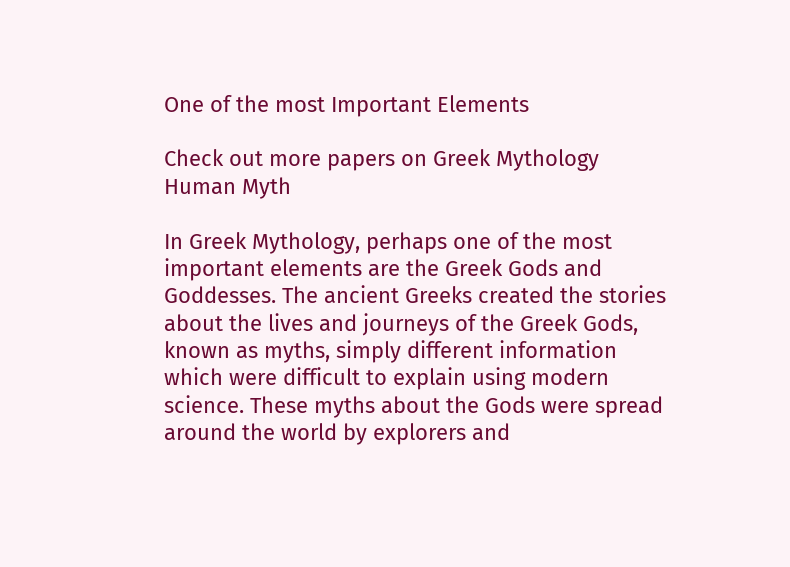One of the most Important Elements

Check out more papers on Greek Mythology Human Myth

In Greek Mythology, perhaps one of the most important elements are the Greek Gods and Goddesses. The ancient Greeks created the stories about the lives and journeys of the Greek Gods, known as myths, simply different information which were difficult to explain using modern science. These myths about the Gods were spread around the world by explorers and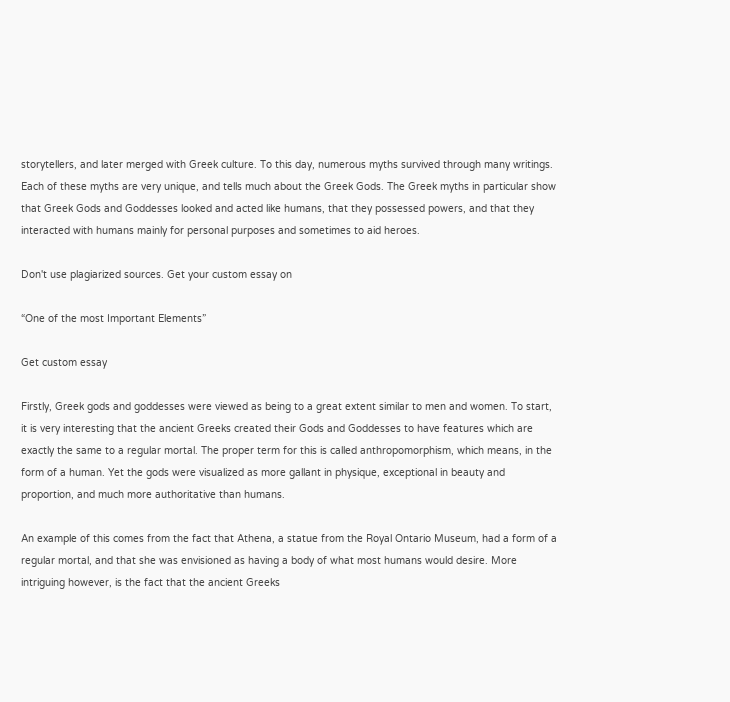storytellers, and later merged with Greek culture. To this day, numerous myths survived through many writings. Each of these myths are very unique, and tells much about the Greek Gods. The Greek myths in particular show that Greek Gods and Goddesses looked and acted like humans, that they possessed powers, and that they interacted with humans mainly for personal purposes and sometimes to aid heroes.

Don't use plagiarized sources. Get your custom essay on

“One of the most Important Elements”

Get custom essay

Firstly, Greek gods and goddesses were viewed as being to a great extent similar to men and women. To start, it is very interesting that the ancient Greeks created their Gods and Goddesses to have features which are exactly the same to a regular mortal. The proper term for this is called anthropomorphism, which means, in the form of a human. Yet the gods were visualized as more gallant in physique, exceptional in beauty and proportion, and much more authoritative than humans.

An example of this comes from the fact that Athena, a statue from the Royal Ontario Museum, had a form of a regular mortal, and that she was envisioned as having a body of what most humans would desire. More intriguing however, is the fact that the ancient Greeks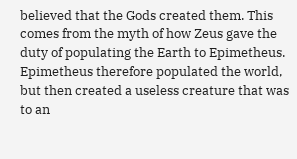believed that the Gods created them. This comes from the myth of how Zeus gave the duty of populating the Earth to Epimetheus. Epimetheus therefore populated the world, but then created a useless creature that was to an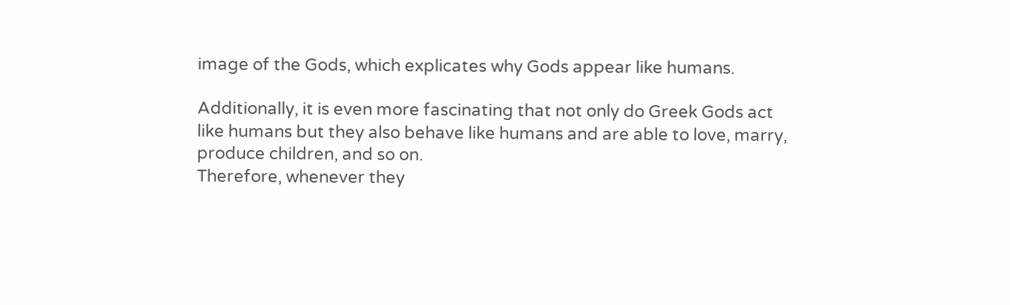image of the Gods, which explicates why Gods appear like humans.

Additionally, it is even more fascinating that not only do Greek Gods act like humans but they also behave like humans and are able to love, marry, produce children, and so on.
Therefore, whenever they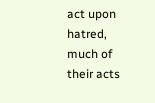act upon hatred, much of their acts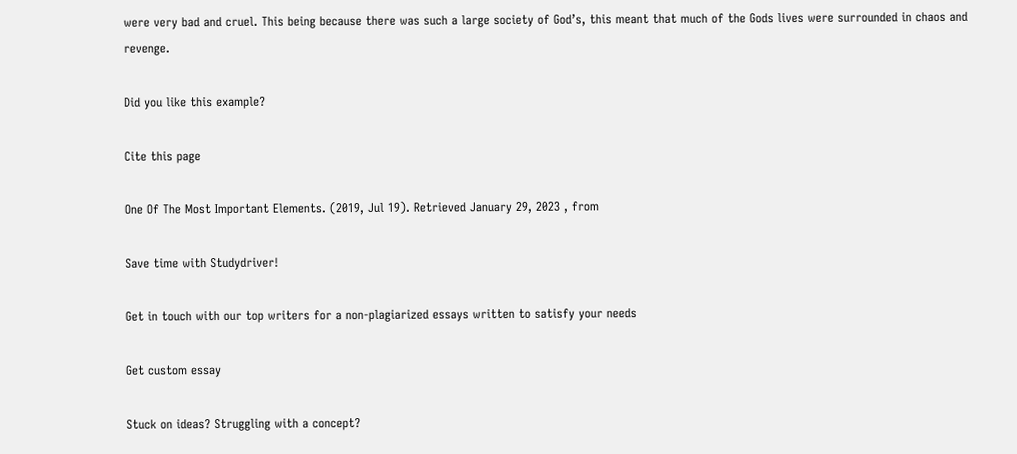were very bad and cruel. This being because there was such a large society of God’s, this meant that much of the Gods lives were surrounded in chaos and revenge.

Did you like this example?

Cite this page

One Of The Most Important Elements. (2019, Jul 19). Retrieved January 29, 2023 , from

Save time with Studydriver!

Get in touch with our top writers for a non-plagiarized essays written to satisfy your needs

Get custom essay

Stuck on ideas? Struggling with a concept?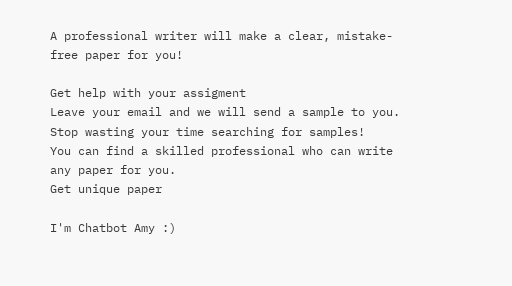A professional writer will make a clear, mistake-free paper for you!

Get help with your assigment
Leave your email and we will send a sample to you.
Stop wasting your time searching for samples!
You can find a skilled professional who can write any paper for you.
Get unique paper

I'm Chatbot Amy :)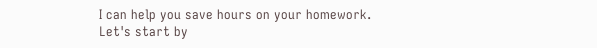I can help you save hours on your homework. Let's start by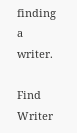finding a writer.

Find Writer